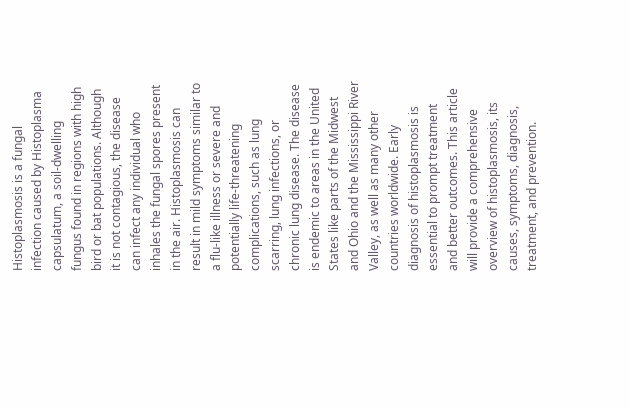Histoplasmosis is a fungal infection caused by Histoplasma capsulatum, a soil-dwelling fungus found in regions with high bird or bat populations. Although it is not contagious, the disease can infect any individual who inhales the fungal spores present in the air. Histoplasmosis can result in mild symptoms similar to a flu-like illness or severe and potentially life-threatening complications, such as lung scarring, lung infections, or chronic lung disease. The disease is endemic to areas in the United States like parts of the Midwest and Ohio and the Mississippi River Valley, as well as many other countries worldwide. Early diagnosis of histoplasmosis is essential to prompt treatment and better outcomes. This article will provide a comprehensive overview of histoplasmosis, its causes, symptoms, diagnosis, treatment, and prevention.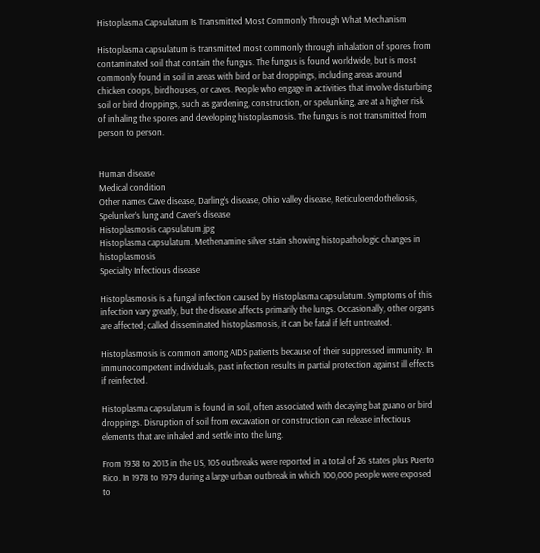Histoplasma Capsulatum Is Transmitted Most Commonly Through What Mechanism

Histoplasma capsulatum is transmitted most commonly through inhalation of spores from contaminated soil that contain the fungus. The fungus is found worldwide, but is most commonly found in soil in areas with bird or bat droppings, including areas around chicken coops, birdhouses, or caves. People who engage in activities that involve disturbing soil or bird droppings, such as gardening, construction, or spelunking, are at a higher risk of inhaling the spores and developing histoplasmosis. The fungus is not transmitted from person to person.


Human disease
Medical condition
Other names Cave disease, Darling’s disease, Ohio valley disease, Reticuloendotheliosis, Spelunker’s lung and Caver’s disease
Histoplasmosis capsulatum.jpg
Histoplasma capsulatum. Methenamine silver stain showing histopathologic changes in histoplasmosis
Specialty Infectious disease

Histoplasmosis is a fungal infection caused by Histoplasma capsulatum. Symptoms of this infection vary greatly, but the disease affects primarily the lungs. Occasionally, other organs are affected; called disseminated histoplasmosis, it can be fatal if left untreated.

Histoplasmosis is common among AIDS patients because of their suppressed immunity. In immunocompetent individuals, past infection results in partial protection against ill effects if reinfected.

Histoplasma capsulatum is found in soil, often associated with decaying bat guano or bird droppings. Disruption of soil from excavation or construction can release infectious elements that are inhaled and settle into the lung.

From 1938 to 2013 in the US, 105 outbreaks were reported in a total of 26 states plus Puerto Rico. In 1978 to 1979 during a large urban outbreak in which 100,000 people were exposed to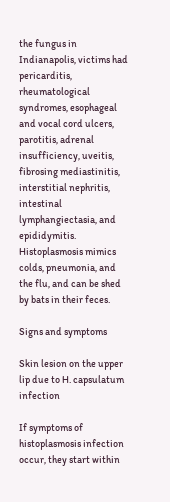the fungus in Indianapolis, victims had pericarditis, rheumatological syndromes, esophageal and vocal cord ulcers, parotitis, adrenal insufficiency, uveitis, fibrosing mediastinitis, interstitial nephritis, intestinal lymphangiectasia, and epididymitis. Histoplasmosis mimics colds, pneumonia, and the flu, and can be shed by bats in their feces.

Signs and symptoms

Skin lesion on the upper lip due to H. capsulatum infection

If symptoms of histoplasmosis infection occur, they start within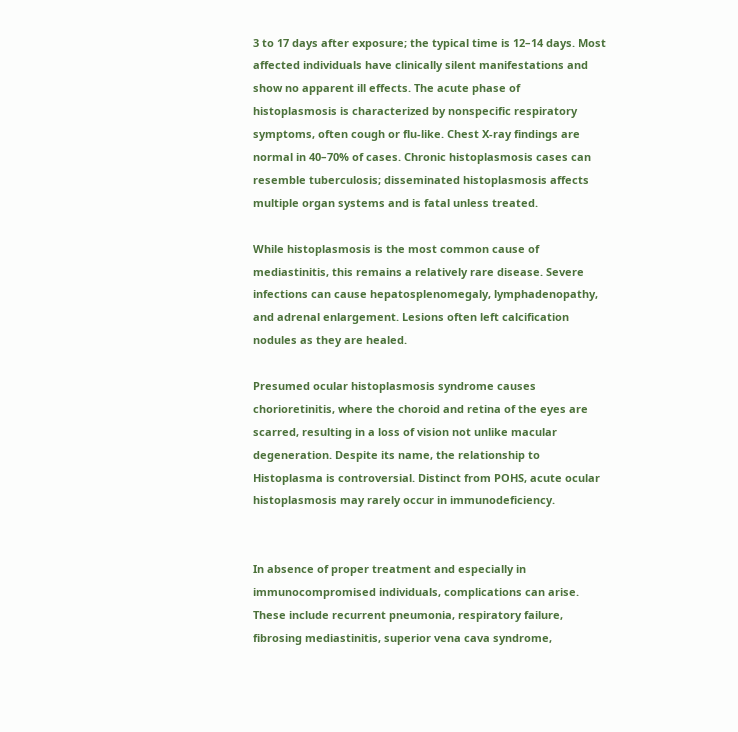3 to 17 days after exposure; the typical time is 12–14 days. Most affected individuals have clinically silent manifestations and show no apparent ill effects. The acute phase of histoplasmosis is characterized by nonspecific respiratory symptoms, often cough or flu-like. Chest X-ray findings are normal in 40–70% of cases. Chronic histoplasmosis cases can resemble tuberculosis; disseminated histoplasmosis affects multiple organ systems and is fatal unless treated.

While histoplasmosis is the most common cause of mediastinitis, this remains a relatively rare disease. Severe infections can cause hepatosplenomegaly, lymphadenopathy, and adrenal enlargement. Lesions often left calcification nodules as they are healed.

Presumed ocular histoplasmosis syndrome causes chorioretinitis, where the choroid and retina of the eyes are scarred, resulting in a loss of vision not unlike macular degeneration. Despite its name, the relationship to Histoplasma is controversial. Distinct from POHS, acute ocular histoplasmosis may rarely occur in immunodeficiency.


In absence of proper treatment and especially in immunocompromised individuals, complications can arise. These include recurrent pneumonia, respiratory failure, fibrosing mediastinitis, superior vena cava syndrome,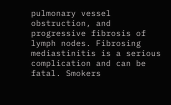pulmonary vessel obstruction, and progressive fibrosis of lymph nodes. Fibrosing mediastinitis is a serious complication and can be fatal. Smokers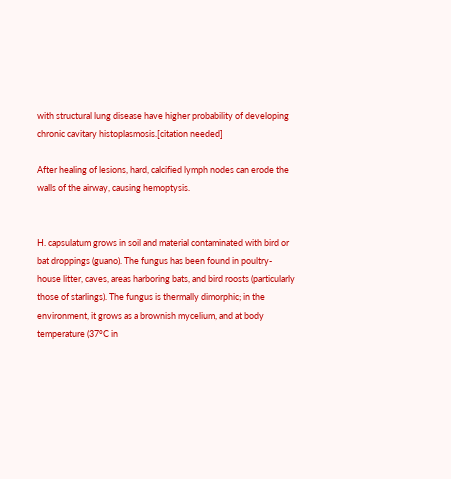with structural lung disease have higher probability of developing chronic cavitary histoplasmosis.[citation needed]

After healing of lesions, hard, calcified lymph nodes can erode the walls of the airway, causing hemoptysis.


H. capsulatum grows in soil and material contaminated with bird or bat droppings (guano). The fungus has been found in poultry-house litter, caves, areas harboring bats, and bird roosts (particularly those of starlings). The fungus is thermally dimorphic; in the environment, it grows as a brownish mycelium, and at body temperature (37°C in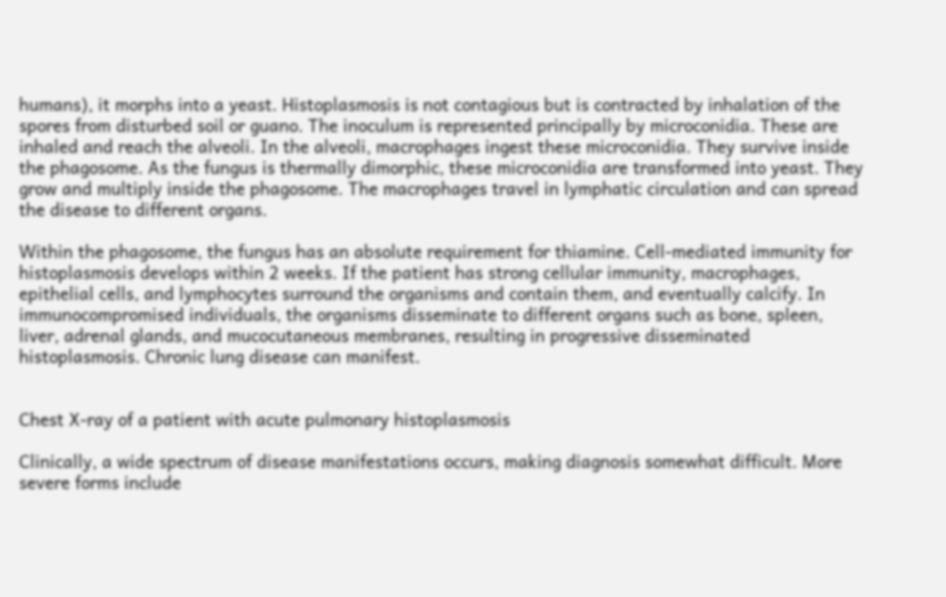humans), it morphs into a yeast. Histoplasmosis is not contagious but is contracted by inhalation of the spores from disturbed soil or guano. The inoculum is represented principally by microconidia. These are inhaled and reach the alveoli. In the alveoli, macrophages ingest these microconidia. They survive inside the phagosome. As the fungus is thermally dimorphic, these microconidia are transformed into yeast. They grow and multiply inside the phagosome. The macrophages travel in lymphatic circulation and can spread the disease to different organs.

Within the phagosome, the fungus has an absolute requirement for thiamine. Cell-mediated immunity for histoplasmosis develops within 2 weeks. If the patient has strong cellular immunity, macrophages, epithelial cells, and lymphocytes surround the organisms and contain them, and eventually calcify. In immunocompromised individuals, the organisms disseminate to different organs such as bone, spleen, liver, adrenal glands, and mucocutaneous membranes, resulting in progressive disseminated histoplasmosis. Chronic lung disease can manifest.


Chest X-ray of a patient with acute pulmonary histoplasmosis

Clinically, a wide spectrum of disease manifestations occurs, making diagnosis somewhat difficult. More severe forms include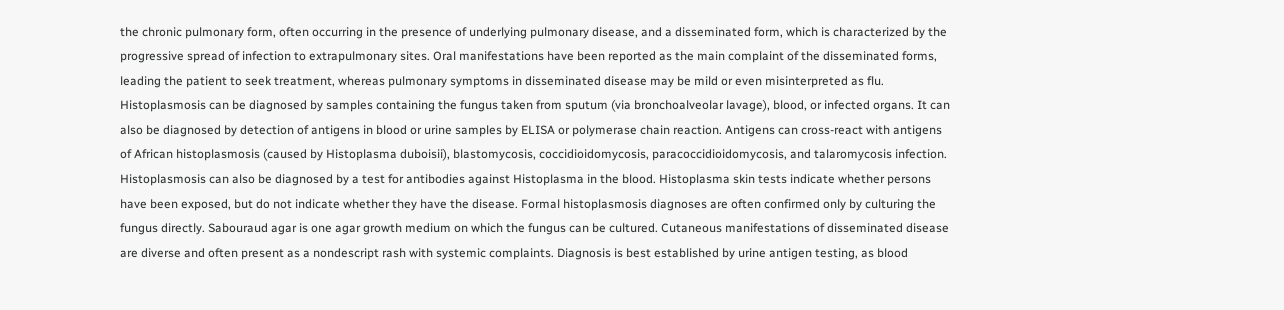the chronic pulmonary form, often occurring in the presence of underlying pulmonary disease, and a disseminated form, which is characterized by the progressive spread of infection to extrapulmonary sites. Oral manifestations have been reported as the main complaint of the disseminated forms, leading the patient to seek treatment, whereas pulmonary symptoms in disseminated disease may be mild or even misinterpreted as flu. Histoplasmosis can be diagnosed by samples containing the fungus taken from sputum (via bronchoalveolar lavage), blood, or infected organs. It can also be diagnosed by detection of antigens in blood or urine samples by ELISA or polymerase chain reaction. Antigens can cross-react with antigens of African histoplasmosis (caused by Histoplasma duboisii), blastomycosis, coccidioidomycosis, paracoccidioidomycosis, and talaromycosis infection. Histoplasmosis can also be diagnosed by a test for antibodies against Histoplasma in the blood. Histoplasma skin tests indicate whether persons have been exposed, but do not indicate whether they have the disease. Formal histoplasmosis diagnoses are often confirmed only by culturing the fungus directly. Sabouraud agar is one agar growth medium on which the fungus can be cultured. Cutaneous manifestations of disseminated disease are diverse and often present as a nondescript rash with systemic complaints. Diagnosis is best established by urine antigen testing, as blood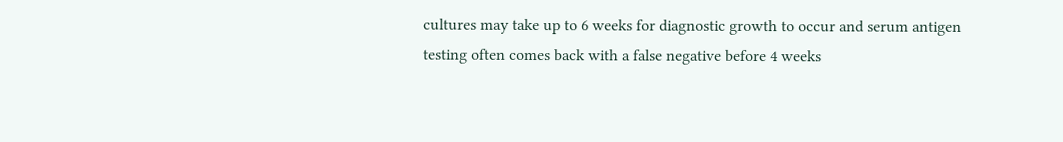cultures may take up to 6 weeks for diagnostic growth to occur and serum antigen testing often comes back with a false negative before 4 weeks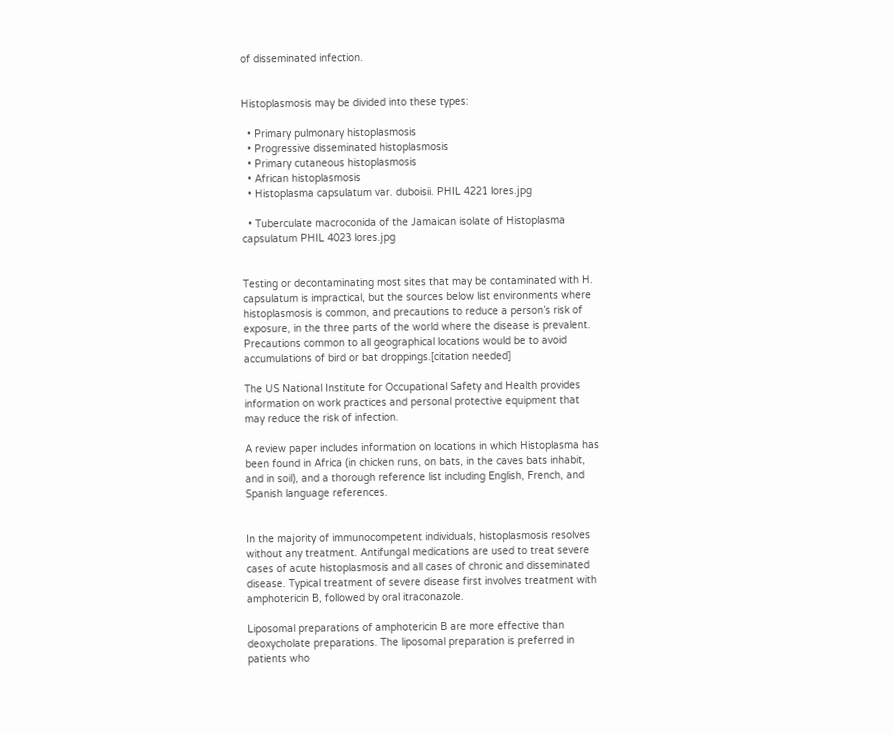of disseminated infection.


Histoplasmosis may be divided into these types:

  • Primary pulmonary histoplasmosis
  • Progressive disseminated histoplasmosis
  • Primary cutaneous histoplasmosis
  • African histoplasmosis
  • Histoplasma capsulatum var. duboisii. PHIL 4221 lores.jpg

  • Tuberculate macroconida of the Jamaican isolate of Histoplasma capsulatum PHIL 4023 lores.jpg


Testing or decontaminating most sites that may be contaminated with H. capsulatum is impractical, but the sources below list environments where histoplasmosis is common, and precautions to reduce a person’s risk of exposure, in the three parts of the world where the disease is prevalent. Precautions common to all geographical locations would be to avoid accumulations of bird or bat droppings.[citation needed]

The US National Institute for Occupational Safety and Health provides information on work practices and personal protective equipment that may reduce the risk of infection.

A review paper includes information on locations in which Histoplasma has been found in Africa (in chicken runs, on bats, in the caves bats inhabit, and in soil), and a thorough reference list including English, French, and Spanish language references.


In the majority of immunocompetent individuals, histoplasmosis resolves without any treatment. Antifungal medications are used to treat severe cases of acute histoplasmosis and all cases of chronic and disseminated disease. Typical treatment of severe disease first involves treatment with amphotericin B, followed by oral itraconazole.

Liposomal preparations of amphotericin B are more effective than deoxycholate preparations. The liposomal preparation is preferred in patients who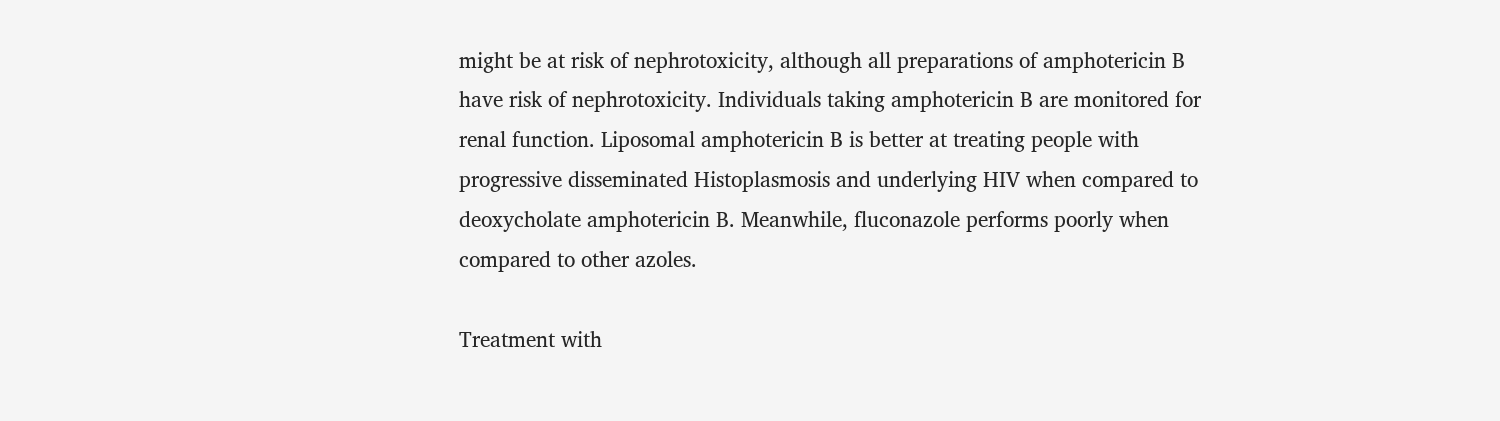might be at risk of nephrotoxicity, although all preparations of amphotericin B have risk of nephrotoxicity. Individuals taking amphotericin B are monitored for renal function. Liposomal amphotericin B is better at treating people with progressive disseminated Histoplasmosis and underlying HIV when compared to deoxycholate amphotericin B. Meanwhile, fluconazole performs poorly when compared to other azoles.

Treatment with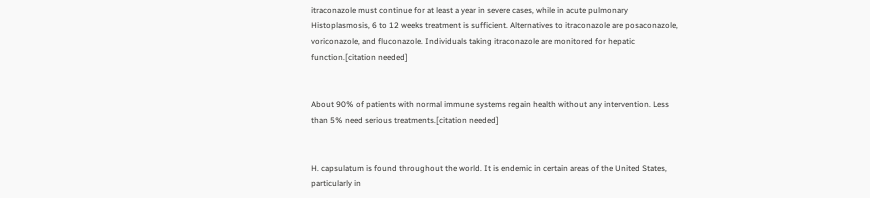itraconazole must continue for at least a year in severe cases, while in acute pulmonary Histoplasmosis, 6 to 12 weeks treatment is sufficient. Alternatives to itraconazole are posaconazole, voriconazole, and fluconazole. Individuals taking itraconazole are monitored for hepatic function.[citation needed]


About 90% of patients with normal immune systems regain health without any intervention. Less than 5% need serious treatments.[citation needed]


H. capsulatum is found throughout the world. It is endemic in certain areas of the United States, particularly in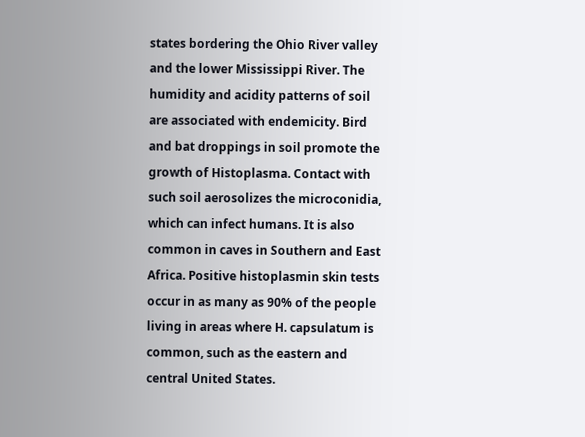states bordering the Ohio River valley and the lower Mississippi River. The humidity and acidity patterns of soil are associated with endemicity. Bird and bat droppings in soil promote the growth of Histoplasma. Contact with such soil aerosolizes the microconidia, which can infect humans. It is also common in caves in Southern and East Africa. Positive histoplasmin skin tests occur in as many as 90% of the people living in areas where H. capsulatum is common, such as the eastern and central United States.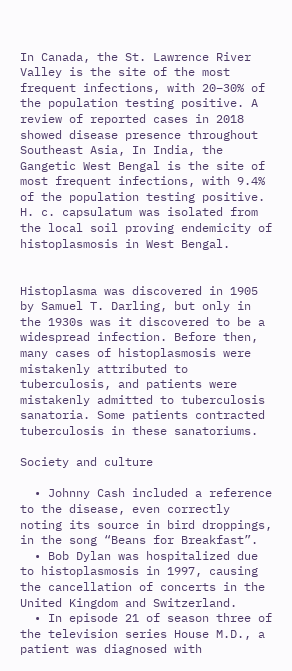In Canada, the St. Lawrence River Valley is the site of the most frequent infections, with 20–30% of the population testing positive. A review of reported cases in 2018 showed disease presence throughout Southeast Asia, In India, the Gangetic West Bengal is the site of most frequent infections, with 9.4% of the population testing positive. H. c. capsulatum was isolated from the local soil proving endemicity of histoplasmosis in West Bengal.


Histoplasma was discovered in 1905 by Samuel T. Darling, but only in the 1930s was it discovered to be a widespread infection. Before then, many cases of histoplasmosis were mistakenly attributed to tuberculosis, and patients were mistakenly admitted to tuberculosis sanatoria. Some patients contracted tuberculosis in these sanatoriums.

Society and culture

  • Johnny Cash included a reference to the disease, even correctly noting its source in bird droppings, in the song “Beans for Breakfast”.
  • Bob Dylan was hospitalized due to histoplasmosis in 1997, causing the cancellation of concerts in the United Kingdom and Switzerland.
  • In episode 21 of season three of the television series House M.D., a patient was diagnosed with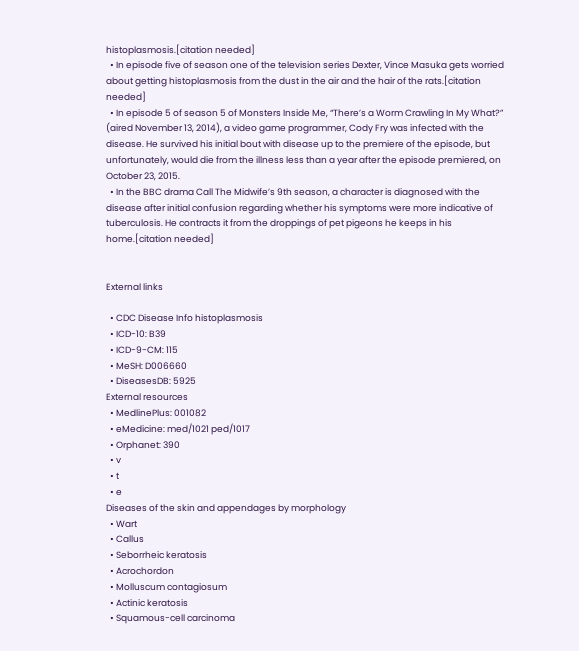histoplasmosis.[citation needed]
  • In episode five of season one of the television series Dexter, Vince Masuka gets worried about getting histoplasmosis from the dust in the air and the hair of the rats.[citation needed]
  • In episode 5 of season 5 of Monsters Inside Me, “There’s a Worm Crawling In My What?” (aired November 13, 2014), a video game programmer, Cody Fry was infected with the disease. He survived his initial bout with disease up to the premiere of the episode, but unfortunately, would die from the illness less than a year after the episode premiered, on October 23, 2015.
  • In the BBC drama Call The Midwife’s 9th season, a character is diagnosed with the disease after initial confusion regarding whether his symptoms were more indicative of tuberculosis. He contracts it from the droppings of pet pigeons he keeps in his home.[citation needed]


External links

  • CDC Disease Info histoplasmosis
  • ICD-10: B39
  • ICD-9-CM: 115
  • MeSH: D006660
  • DiseasesDB: 5925
External resources
  • MedlinePlus: 001082
  • eMedicine: med/1021 ped/1017
  • Orphanet: 390
  • v
  • t
  • e
Diseases of the skin and appendages by morphology
  • Wart
  • Callus
  • Seborrheic keratosis
  • Acrochordon
  • Molluscum contagiosum
  • Actinic keratosis
  • Squamous-cell carcinoma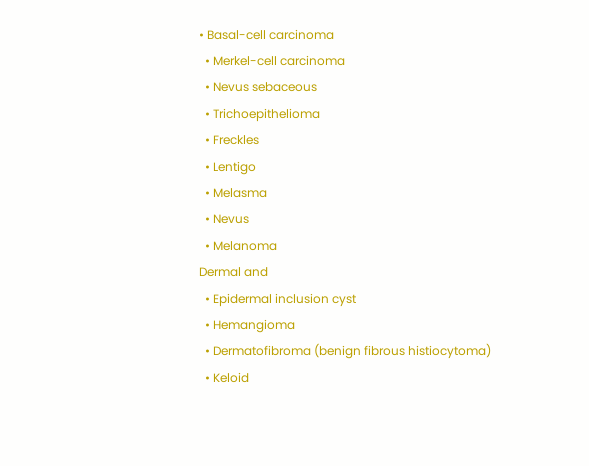• Basal-cell carcinoma
  • Merkel-cell carcinoma
  • Nevus sebaceous
  • Trichoepithelioma
  • Freckles
  • Lentigo
  • Melasma
  • Nevus
  • Melanoma
Dermal and
  • Epidermal inclusion cyst
  • Hemangioma
  • Dermatofibroma (benign fibrous histiocytoma)
  • Keloid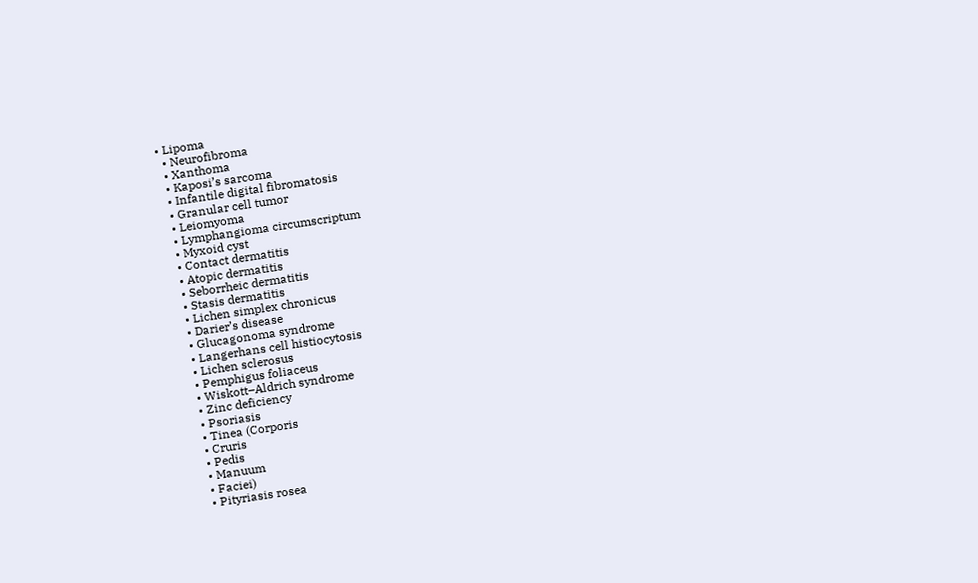• Lipoma
  • Neurofibroma
  • Xanthoma
  • Kaposi’s sarcoma
  • Infantile digital fibromatosis
  • Granular cell tumor
  • Leiomyoma
  • Lymphangioma circumscriptum
  • Myxoid cyst
  • Contact dermatitis
  • Atopic dermatitis
  • Seborrheic dermatitis
  • Stasis dermatitis
  • Lichen simplex chronicus
  • Darier’s disease
  • Glucagonoma syndrome
  • Langerhans cell histiocytosis
  • Lichen sclerosus
  • Pemphigus foliaceus
  • Wiskott–Aldrich syndrome
  • Zinc deficiency
  • Psoriasis
  • Tinea (Corporis
  • Cruris
  • Pedis
  • Manuum
  • Faciei)
  • Pityriasis rosea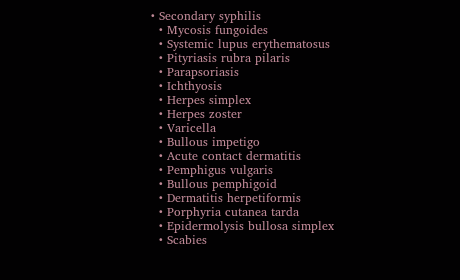• Secondary syphilis
  • Mycosis fungoides
  • Systemic lupus erythematosus
  • Pityriasis rubra pilaris
  • Parapsoriasis
  • Ichthyosis
  • Herpes simplex
  • Herpes zoster
  • Varicella
  • Bullous impetigo
  • Acute contact dermatitis
  • Pemphigus vulgaris
  • Bullous pemphigoid
  • Dermatitis herpetiformis
  • Porphyria cutanea tarda
  • Epidermolysis bullosa simplex
  • Scabies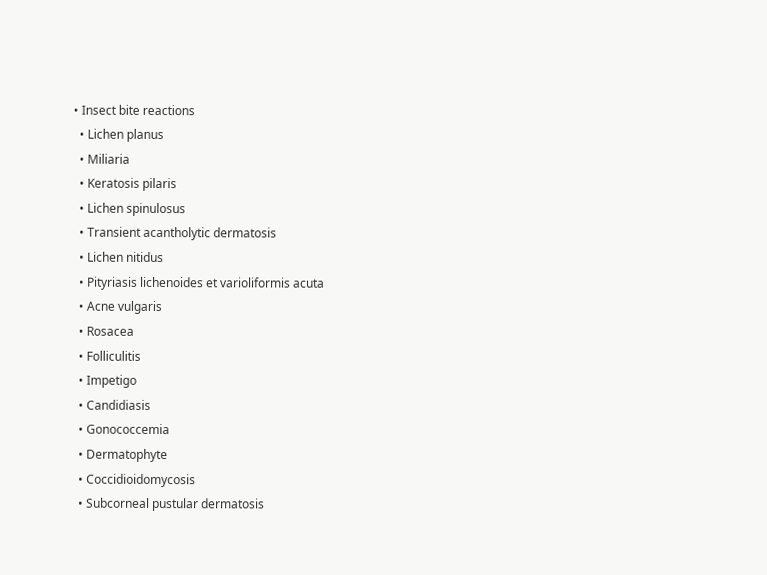• Insect bite reactions
  • Lichen planus
  • Miliaria
  • Keratosis pilaris
  • Lichen spinulosus
  • Transient acantholytic dermatosis
  • Lichen nitidus
  • Pityriasis lichenoides et varioliformis acuta
  • Acne vulgaris
  • Rosacea
  • Folliculitis
  • Impetigo
  • Candidiasis
  • Gonococcemia
  • Dermatophyte
  • Coccidioidomycosis
  • Subcorneal pustular dermatosis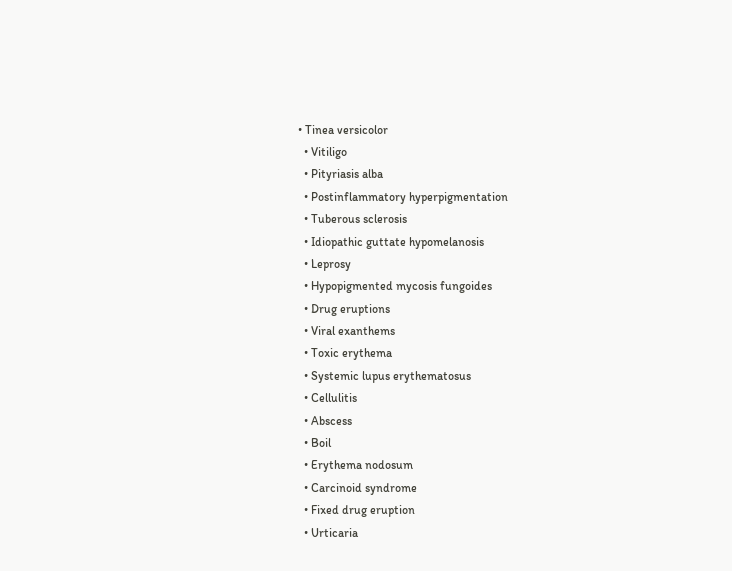• Tinea versicolor
  • Vitiligo
  • Pityriasis alba
  • Postinflammatory hyperpigmentation
  • Tuberous sclerosis
  • Idiopathic guttate hypomelanosis
  • Leprosy
  • Hypopigmented mycosis fungoides
  • Drug eruptions
  • Viral exanthems
  • Toxic erythema
  • Systemic lupus erythematosus
  • Cellulitis
  • Abscess
  • Boil
  • Erythema nodosum
  • Carcinoid syndrome
  • Fixed drug eruption
  • Urticaria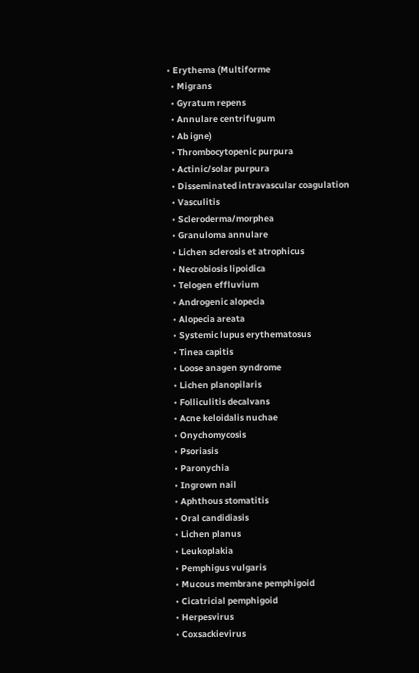• Erythema (Multiforme
  • Migrans
  • Gyratum repens
  • Annulare centrifugum
  • Ab igne)
  • Thrombocytopenic purpura
  • Actinic/solar purpura
  • Disseminated intravascular coagulation
  • Vasculitis
  • Scleroderma/morphea
  • Granuloma annulare
  • Lichen sclerosis et atrophicus
  • Necrobiosis lipoidica
  • Telogen effluvium
  • Androgenic alopecia
  • Alopecia areata
  • Systemic lupus erythematosus
  • Tinea capitis
  • Loose anagen syndrome
  • Lichen planopilaris
  • Folliculitis decalvans
  • Acne keloidalis nuchae
  • Onychomycosis
  • Psoriasis
  • Paronychia
  • Ingrown nail
  • Aphthous stomatitis
  • Oral candidiasis
  • Lichen planus
  • Leukoplakia
  • Pemphigus vulgaris
  • Mucous membrane pemphigoid
  • Cicatricial pemphigoid
  • Herpesvirus
  • Coxsackievirus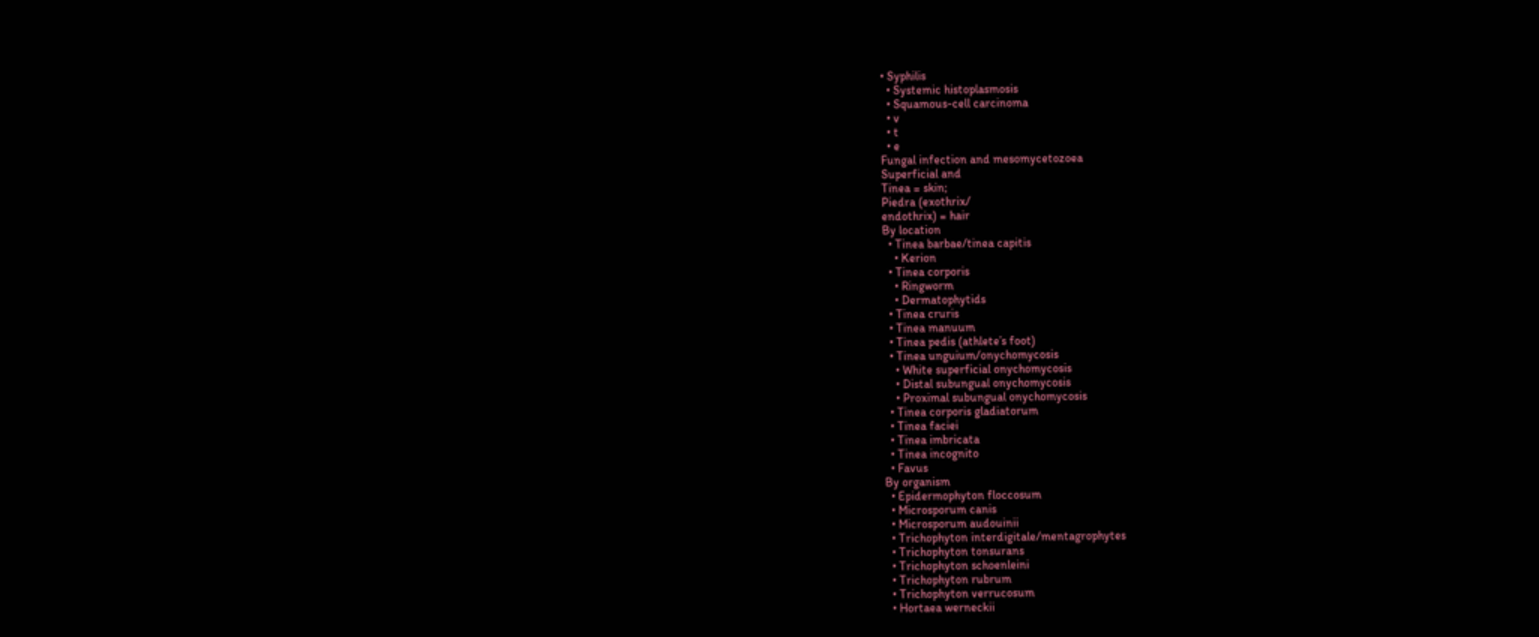• Syphilis
  • Systemic histoplasmosis
  • Squamous-cell carcinoma
  • v
  • t
  • e
Fungal infection and mesomycetozoea
Superficial and
Tinea = skin;
Piedra (exothrix/
endothrix) = hair
By location
  • Tinea barbae/tinea capitis
    • Kerion
  • Tinea corporis
    • Ringworm
    • Dermatophytids
  • Tinea cruris
  • Tinea manuum
  • Tinea pedis (athlete’s foot)
  • Tinea unguium/onychomycosis
    • White superficial onychomycosis
    • Distal subungual onychomycosis
    • Proximal subungual onychomycosis
  • Tinea corporis gladiatorum
  • Tinea faciei
  • Tinea imbricata
  • Tinea incognito
  • Favus
By organism
  • Epidermophyton floccosum
  • Microsporum canis
  • Microsporum audouinii
  • Trichophyton interdigitale/mentagrophytes
  • Trichophyton tonsurans
  • Trichophyton schoenleini
  • Trichophyton rubrum
  • Trichophyton verrucosum
  • Hortaea werneckii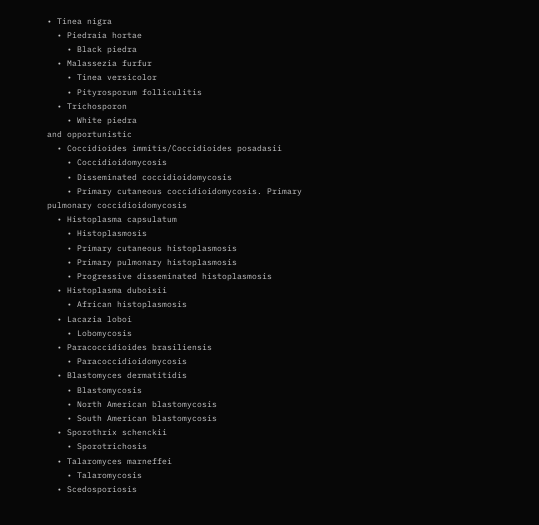• Tinea nigra
  • Piedraia hortae
    • Black piedra
  • Malassezia furfur
    • Tinea versicolor
    • Pityrosporum folliculitis
  • Trichosporon
    • White piedra
and opportunistic
  • Coccidioides immitis/Coccidioides posadasii
    • Coccidioidomycosis
    • Disseminated coccidioidomycosis
    • Primary cutaneous coccidioidomycosis. Primary pulmonary coccidioidomycosis
  • Histoplasma capsulatum
    • Histoplasmosis
    • Primary cutaneous histoplasmosis
    • Primary pulmonary histoplasmosis
    • Progressive disseminated histoplasmosis
  • Histoplasma duboisii
    • African histoplasmosis
  • Lacazia loboi
    • Lobomycosis
  • Paracoccidioides brasiliensis
    • Paracoccidioidomycosis
  • Blastomyces dermatitidis
    • Blastomycosis
    • North American blastomycosis
    • South American blastomycosis
  • Sporothrix schenckii
    • Sporotrichosis
  • Talaromyces marneffei
    • Talaromycosis
  • Scedosporiosis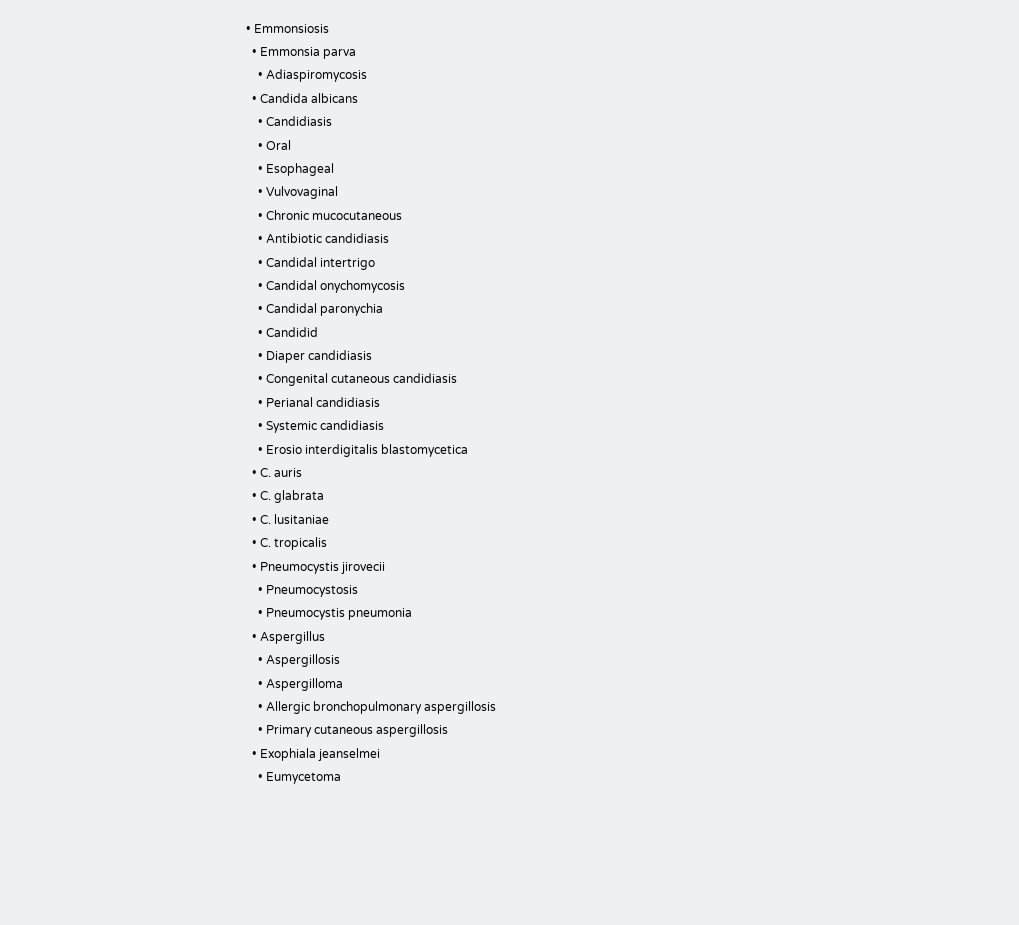• Emmonsiosis
  • Emmonsia parva
    • Adiaspiromycosis
  • Candida albicans
    • Candidiasis
    • Oral
    • Esophageal
    • Vulvovaginal
    • Chronic mucocutaneous
    • Antibiotic candidiasis
    • Candidal intertrigo
    • Candidal onychomycosis
    • Candidal paronychia
    • Candidid
    • Diaper candidiasis
    • Congenital cutaneous candidiasis
    • Perianal candidiasis
    • Systemic candidiasis
    • Erosio interdigitalis blastomycetica
  • C. auris
  • C. glabrata
  • C. lusitaniae
  • C. tropicalis
  • Pneumocystis jirovecii
    • Pneumocystosis
    • Pneumocystis pneumonia
  • Aspergillus
    • Aspergillosis
    • Aspergilloma
    • Allergic bronchopulmonary aspergillosis
    • Primary cutaneous aspergillosis
  • Exophiala jeanselmei
    • Eumycetoma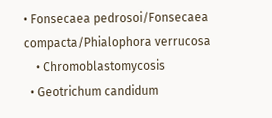• Fonsecaea pedrosoi/Fonsecaea compacta/Phialophora verrucosa
    • Chromoblastomycosis
  • Geotrichum candidum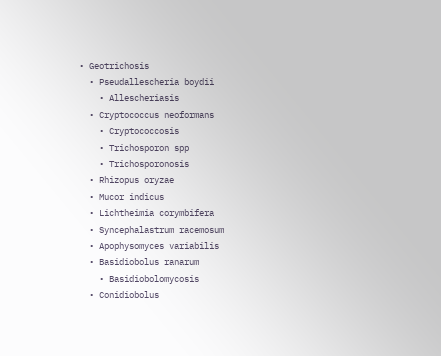• Geotrichosis
  • Pseudallescheria boydii
    • Allescheriasis
  • Cryptococcus neoformans
    • Cryptococcosis
    • Trichosporon spp
    • Trichosporonosis
  • Rhizopus oryzae
  • Mucor indicus
  • Lichtheimia corymbifera
  • Syncephalastrum racemosum
  • Apophysomyces variabilis
  • Basidiobolus ranarum
    • Basidiobolomycosis
  • Conidiobolus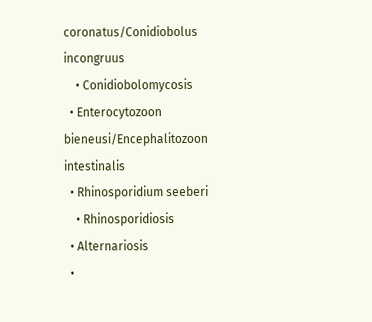coronatus/Conidiobolus incongruus
    • Conidiobolomycosis
  • Enterocytozoon bieneusi/Encephalitozoon intestinalis
  • Rhinosporidium seeberi
    • Rhinosporidiosis
  • Alternariosis
  •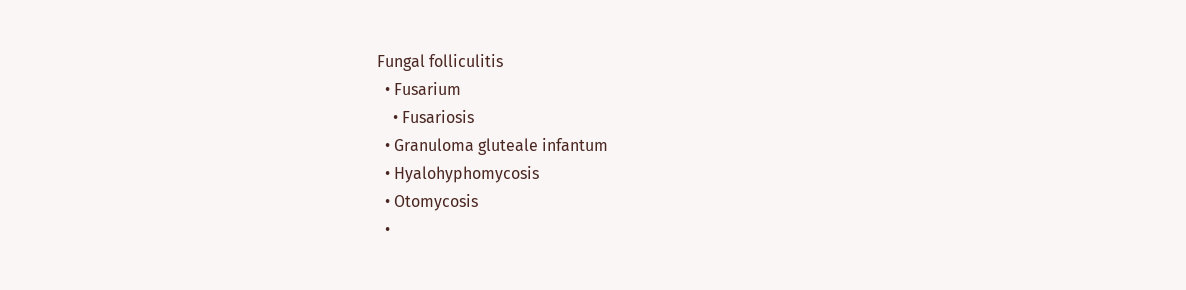Fungal folliculitis
  • Fusarium
    • Fusariosis
  • Granuloma gluteale infantum
  • Hyalohyphomycosis
  • Otomycosis
  •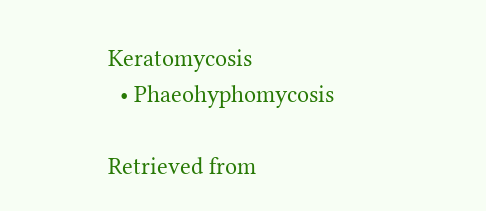Keratomycosis
  • Phaeohyphomycosis

Retrieved from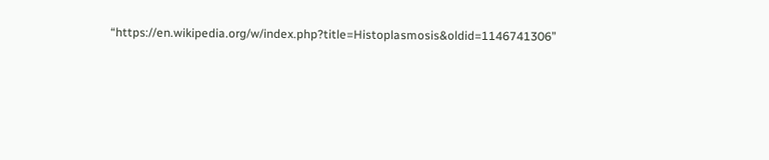“https://en.wikipedia.org/w/index.php?title=Histoplasmosis&oldid=1146741306”